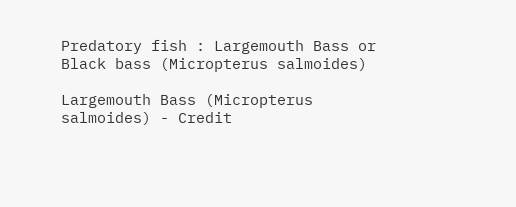Predatory fish : Largemouth Bass or Black bass (Micropterus salmoides)

Largemouth Bass (Micropterus salmoides) - Credit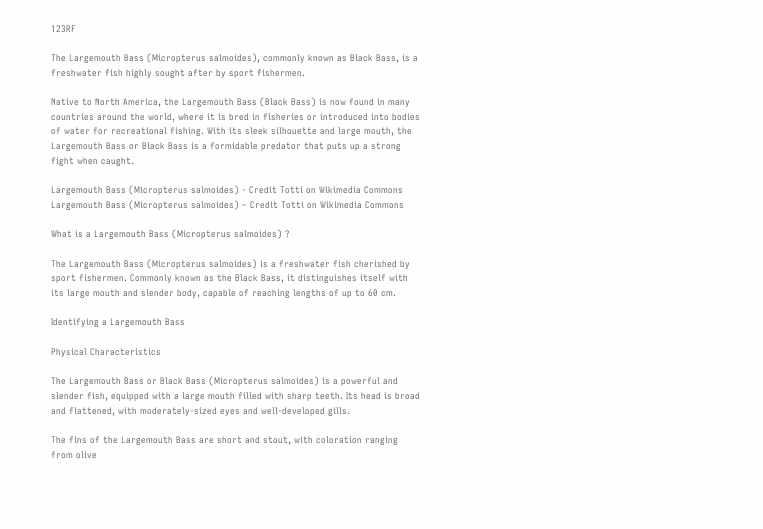123RF

The Largemouth Bass (Micropterus salmoides), commonly known as Black Bass, is a freshwater fish highly sought after by sport fishermen.

Native to North America, the Largemouth Bass (Black Bass) is now found in many countries around the world, where it is bred in fisheries or introduced into bodies of water for recreational fishing. With its sleek silhouette and large mouth, the Largemouth Bass or Black Bass is a formidable predator that puts up a strong fight when caught.

Largemouth Bass (Micropterus salmoides) - Credit Totti on Wikimedia Commons
Largemouth Bass (Micropterus salmoides) – Credit Totti on Wikimedia Commons

What is a Largemouth Bass (Micropterus salmoides) ?

The Largemouth Bass (Micropterus salmoides) is a freshwater fish cherished by sport fishermen. Commonly known as the Black Bass, it distinguishes itself with its large mouth and slender body, capable of reaching lengths of up to 60 cm.

Identifying a Largemouth Bass

Physical Characteristics

The Largemouth Bass or Black Bass (Micropterus salmoides) is a powerful and slender fish, equipped with a large mouth filled with sharp teeth. Its head is broad and flattened, with moderately-sized eyes and well-developed gills.

The fins of the Largemouth Bass are short and stout, with coloration ranging from olive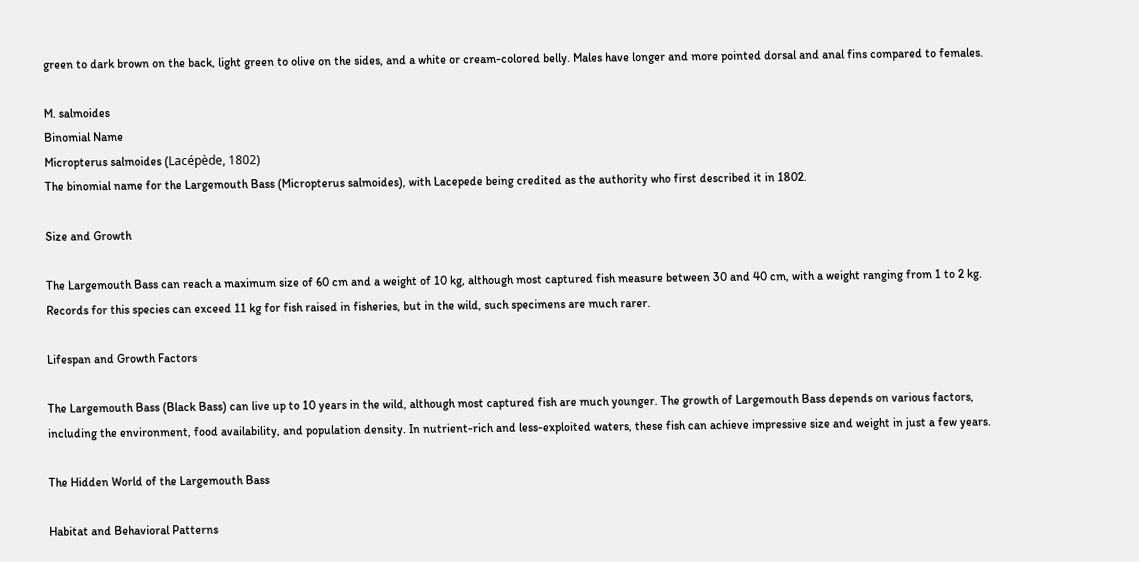green to dark brown on the back, light green to olive on the sides, and a white or cream-colored belly. Males have longer and more pointed dorsal and anal fins compared to females.

M. salmoides
Binomial Name
Micropterus salmoides (Lacépède, 1802)
The binomial name for the Largemouth Bass (Micropterus salmoides), with Lacepede being credited as the authority who first described it in 1802.

Size and Growth

The Largemouth Bass can reach a maximum size of 60 cm and a weight of 10 kg, although most captured fish measure between 30 and 40 cm, with a weight ranging from 1 to 2 kg. Records for this species can exceed 11 kg for fish raised in fisheries, but in the wild, such specimens are much rarer.

Lifespan and Growth Factors

The Largemouth Bass (Black Bass) can live up to 10 years in the wild, although most captured fish are much younger. The growth of Largemouth Bass depends on various factors, including the environment, food availability, and population density. In nutrient-rich and less-exploited waters, these fish can achieve impressive size and weight in just a few years.

The Hidden World of the Largemouth Bass

Habitat and Behavioral Patterns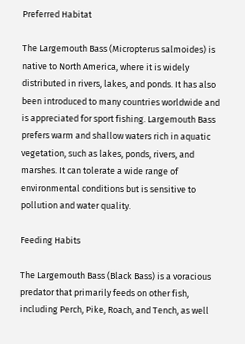Preferred Habitat

The Largemouth Bass (Micropterus salmoides) is native to North America, where it is widely distributed in rivers, lakes, and ponds. It has also been introduced to many countries worldwide and is appreciated for sport fishing. Largemouth Bass prefers warm and shallow waters rich in aquatic vegetation, such as lakes, ponds, rivers, and marshes. It can tolerate a wide range of environmental conditions but is sensitive to pollution and water quality.

Feeding Habits

The Largemouth Bass (Black Bass) is a voracious predator that primarily feeds on other fish, including Perch, Pike, Roach, and Tench, as well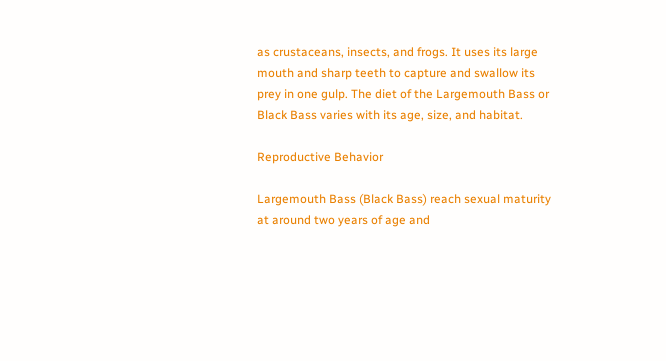as crustaceans, insects, and frogs. It uses its large mouth and sharp teeth to capture and swallow its prey in one gulp. The diet of the Largemouth Bass or Black Bass varies with its age, size, and habitat.

Reproductive Behavior

Largemouth Bass (Black Bass) reach sexual maturity at around two years of age and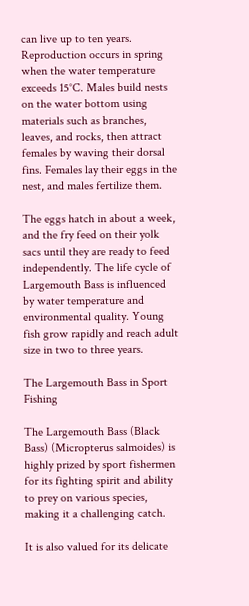can live up to ten years. Reproduction occurs in spring when the water temperature exceeds 15°C. Males build nests on the water bottom using materials such as branches, leaves, and rocks, then attract females by waving their dorsal fins. Females lay their eggs in the nest, and males fertilize them.

The eggs hatch in about a week, and the fry feed on their yolk sacs until they are ready to feed independently. The life cycle of Largemouth Bass is influenced by water temperature and environmental quality. Young fish grow rapidly and reach adult size in two to three years.

The Largemouth Bass in Sport Fishing

The Largemouth Bass (Black Bass) (Micropterus salmoides) is highly prized by sport fishermen for its fighting spirit and ability to prey on various species, making it a challenging catch.

It is also valued for its delicate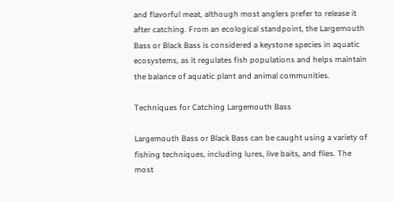and flavorful meat, although most anglers prefer to release it after catching. From an ecological standpoint, the Largemouth Bass or Black Bass is considered a keystone species in aquatic ecosystems, as it regulates fish populations and helps maintain the balance of aquatic plant and animal communities.

Techniques for Catching Largemouth Bass

Largemouth Bass or Black Bass can be caught using a variety of fishing techniques, including lures, live baits, and flies. The most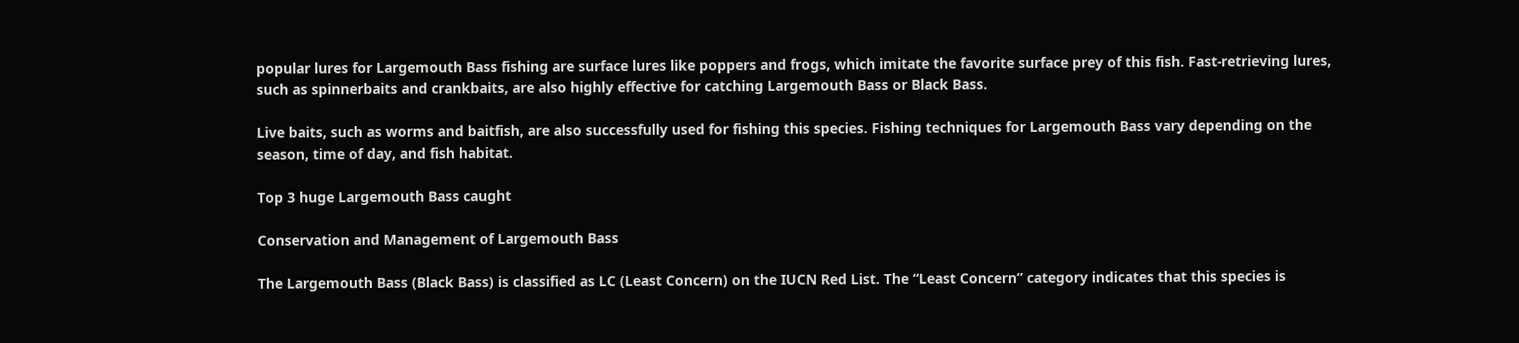popular lures for Largemouth Bass fishing are surface lures like poppers and frogs, which imitate the favorite surface prey of this fish. Fast-retrieving lures, such as spinnerbaits and crankbaits, are also highly effective for catching Largemouth Bass or Black Bass.

Live baits, such as worms and baitfish, are also successfully used for fishing this species. Fishing techniques for Largemouth Bass vary depending on the season, time of day, and fish habitat.

Top 3 huge Largemouth Bass caught

Conservation and Management of Largemouth Bass

The Largemouth Bass (Black Bass) is classified as LC (Least Concern) on the IUCN Red List. The “Least Concern” category indicates that this species is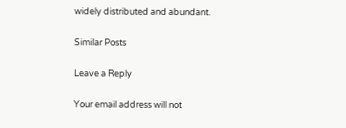widely distributed and abundant.

Similar Posts

Leave a Reply

Your email address will not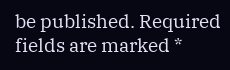be published. Required fields are marked *